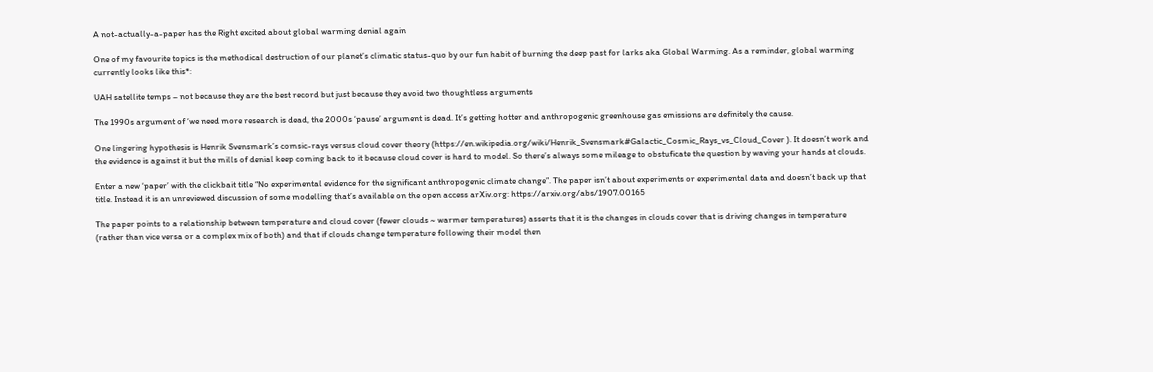A not-actually-a-paper has the Right excited about global warming denial again

One of my favourite topics is the methodical destruction of our planet’s climatic status-quo by our fun habit of burning the deep past for larks aka Global Warming. As a reminder, global warming currently looks like this*:

UAH satellite temps – not because they are the best record but just because they avoid two thoughtless arguments

The 1990s argument of ‘we need more research is dead, the 2000s ‘pause’ argument is dead. It’s getting hotter and anthropogenic greenhouse gas emissions are definitely the cause.

One lingering hypothesis is Henrik Svensmark’s comsic-rays versus cloud cover theory (https://en.wikipedia.org/wiki/Henrik_Svensmark#Galactic_Cosmic_Rays_vs_Cloud_Cover ). It doesn’t work and the evidence is against it but the mills of denial keep coming back to it because cloud cover is hard to model. So there’s always some mileage to obstuficate the question by waving your hands at clouds.

Enter a new ‘paper’ with the clickbait title “No experimental evidence for the significant anthropogenic climate change”. The paper isn’t about experiments or experimental data and doesn’t back up that title. Instead it is an unreviewed discussion of some modelling that’s available on the open access arXiv.org: https://arxiv.org/abs/1907.00165

The paper points to a relationship between temperature and cloud cover (fewer clouds ~ warmer temperatures) asserts that it is the changes in clouds cover that is driving changes in temperature (rather than vice versa or a complex mix of both) and that if clouds change temperature following their model then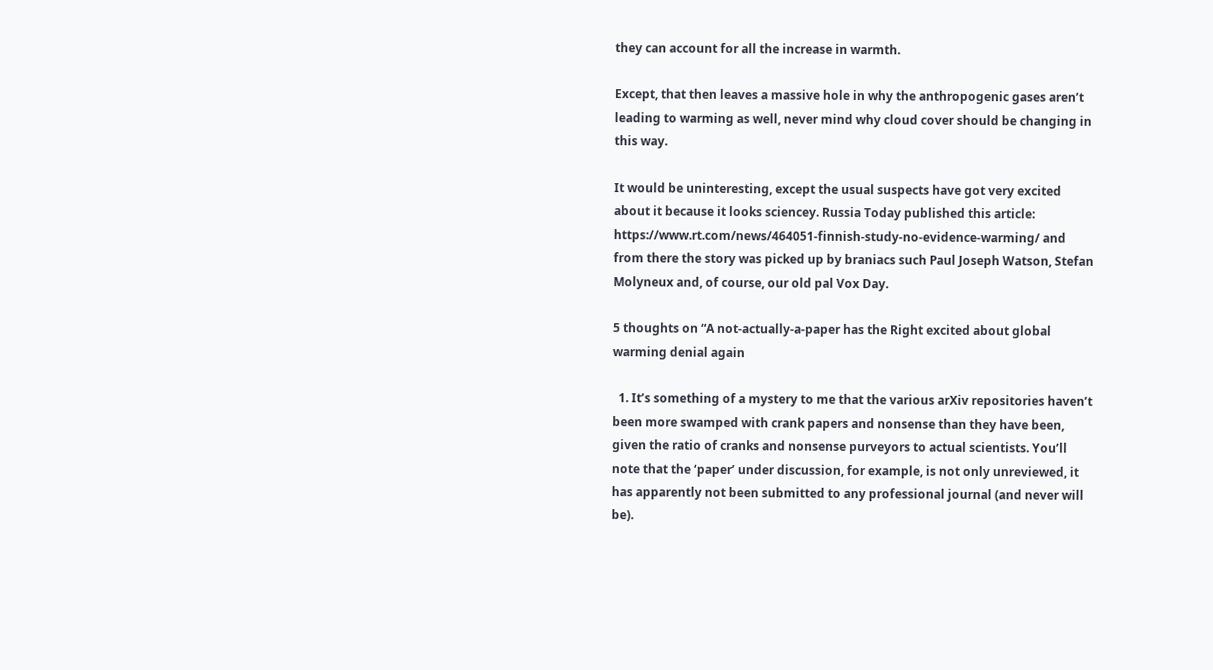they can account for all the increase in warmth.

Except, that then leaves a massive hole in why the anthropogenic gases aren’t leading to warming as well, never mind why cloud cover should be changing in this way.

It would be uninteresting, except the usual suspects have got very excited about it because it looks sciencey. Russia Today published this article: https://www.rt.com/news/464051-finnish-study-no-evidence-warming/ and from there the story was picked up by braniacs such Paul Joseph Watson, Stefan Molyneux and, of course, our old pal Vox Day.

5 thoughts on “A not-actually-a-paper has the Right excited about global warming denial again

  1. It’s something of a mystery to me that the various arXiv repositories haven’t been more swamped with crank papers and nonsense than they have been, given the ratio of cranks and nonsense purveyors to actual scientists. You’ll note that the ‘paper’ under discussion, for example, is not only unreviewed, it has apparently not been submitted to any professional journal (and never will be).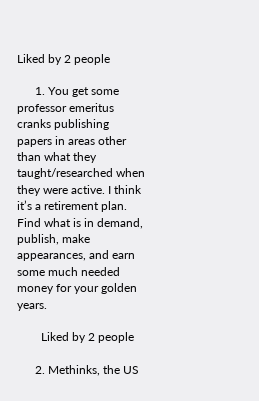Liked by 2 people

      1. You get some professor emeritus cranks publishing papers in areas other than what they taught/researched when they were active. I think it’s a retirement plan. Find what is in demand, publish, make appearances, and earn some much needed money for your golden years.

        Liked by 2 people

      2. Methinks, the US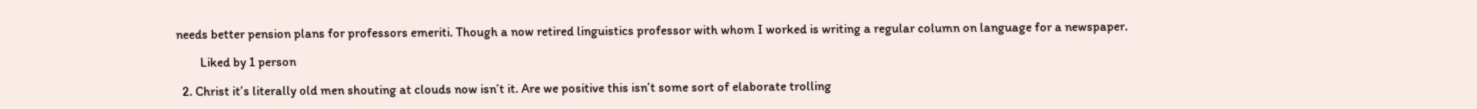needs better pension plans for professors emeriti. Though a now retired linguistics professor with whom I worked is writing a regular column on language for a newspaper.

        Liked by 1 person

  2. Christ it’s literally old men shouting at clouds now isn’t it. Are we positive this isn’t some sort of elaborate trolling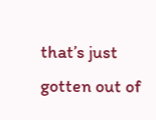that’s just gotten out of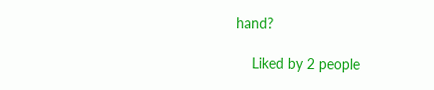hand?

    Liked by 2 people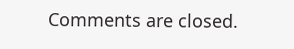Comments are closed.